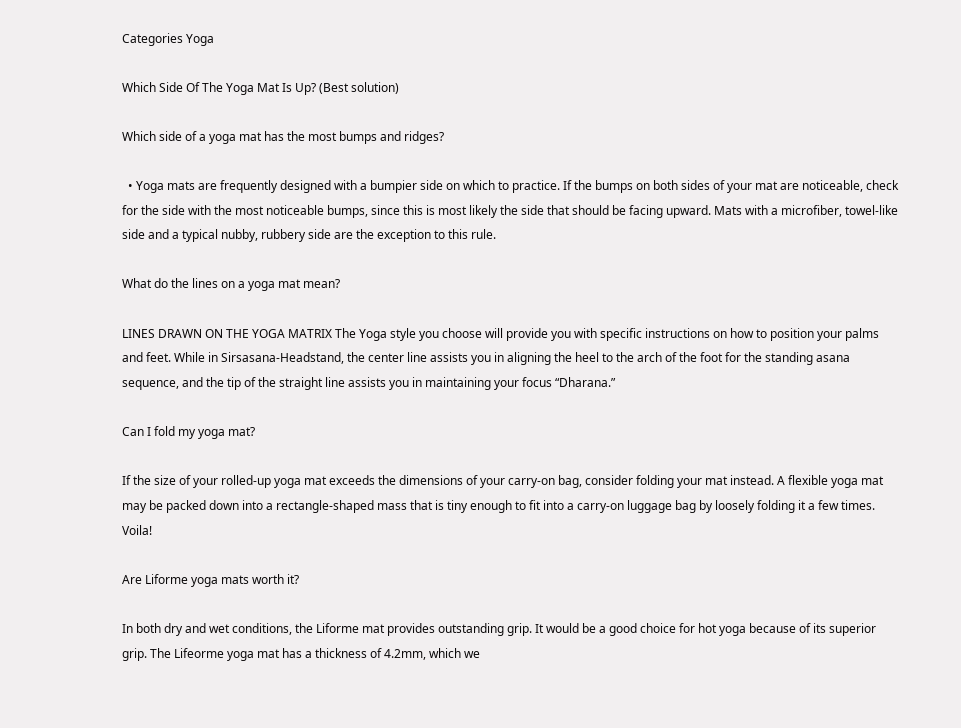Categories Yoga

Which Side Of The Yoga Mat Is Up? (Best solution)

Which side of a yoga mat has the most bumps and ridges?

  • Yoga mats are frequently designed with a bumpier side on which to practice. If the bumps on both sides of your mat are noticeable, check for the side with the most noticeable bumps, since this is most likely the side that should be facing upward. Mats with a microfiber, towel-like side and a typical nubby, rubbery side are the exception to this rule.

What do the lines on a yoga mat mean?

LINES DRAWN ON THE YOGA MATRIX The Yoga style you choose will provide you with specific instructions on how to position your palms and feet. While in Sirsasana-Headstand, the center line assists you in aligning the heel to the arch of the foot for the standing asana sequence, and the tip of the straight line assists you in maintaining your focus “Dharana.”

Can I fold my yoga mat?

If the size of your rolled-up yoga mat exceeds the dimensions of your carry-on bag, consider folding your mat instead. A flexible yoga mat may be packed down into a rectangle-shaped mass that is tiny enough to fit into a carry-on luggage bag by loosely folding it a few times. Voila!

Are Liforme yoga mats worth it?

In both dry and wet conditions, the Liforme mat provides outstanding grip. It would be a good choice for hot yoga because of its superior grip. The Lifeorme yoga mat has a thickness of 4.2mm, which we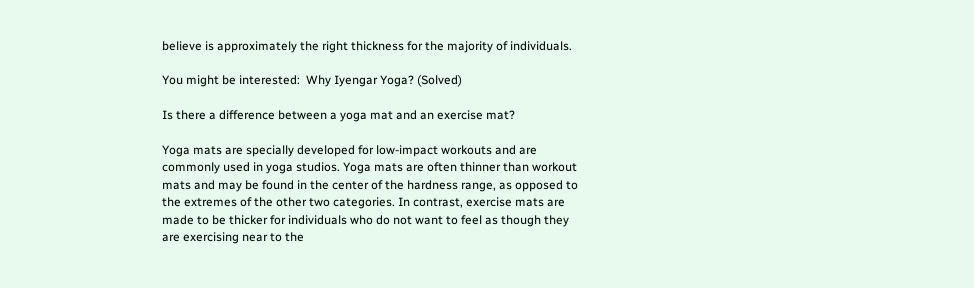believe is approximately the right thickness for the majority of individuals.

You might be interested:  Why Iyengar Yoga? (Solved)

Is there a difference between a yoga mat and an exercise mat?

Yoga mats are specially developed for low-impact workouts and are commonly used in yoga studios. Yoga mats are often thinner than workout mats and may be found in the center of the hardness range, as opposed to the extremes of the other two categories. In contrast, exercise mats are made to be thicker for individuals who do not want to feel as though they are exercising near to the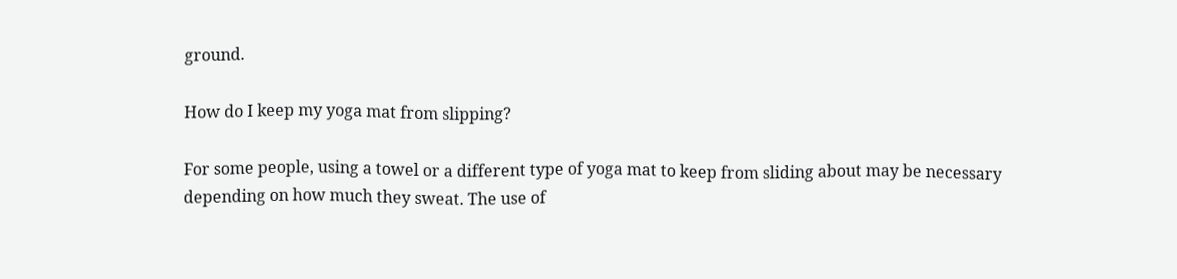ground.

How do I keep my yoga mat from slipping?

For some people, using a towel or a different type of yoga mat to keep from sliding about may be necessary depending on how much they sweat. The use of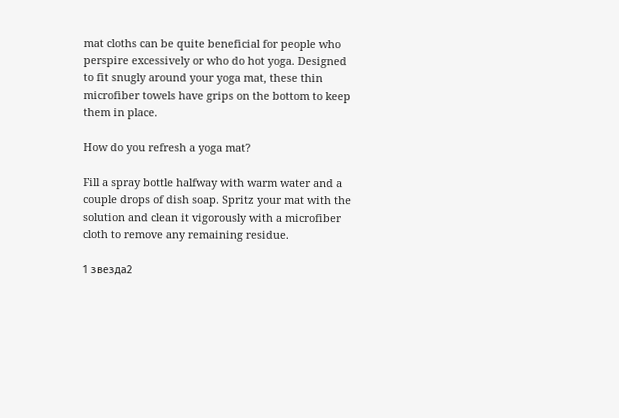mat cloths can be quite beneficial for people who perspire excessively or who do hot yoga. Designed to fit snugly around your yoga mat, these thin microfiber towels have grips on the bottom to keep them in place.

How do you refresh a yoga mat?

Fill a spray bottle halfway with warm water and a couple drops of dish soap. Spritz your mat with the solution and clean it vigorously with a microfiber cloth to remove any remaining residue.

1 звезда2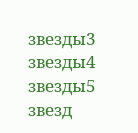звезды3 звезды4 звезды5 звезд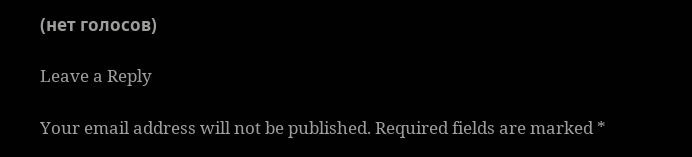(нет голосов)

Leave a Reply

Your email address will not be published. Required fields are marked *